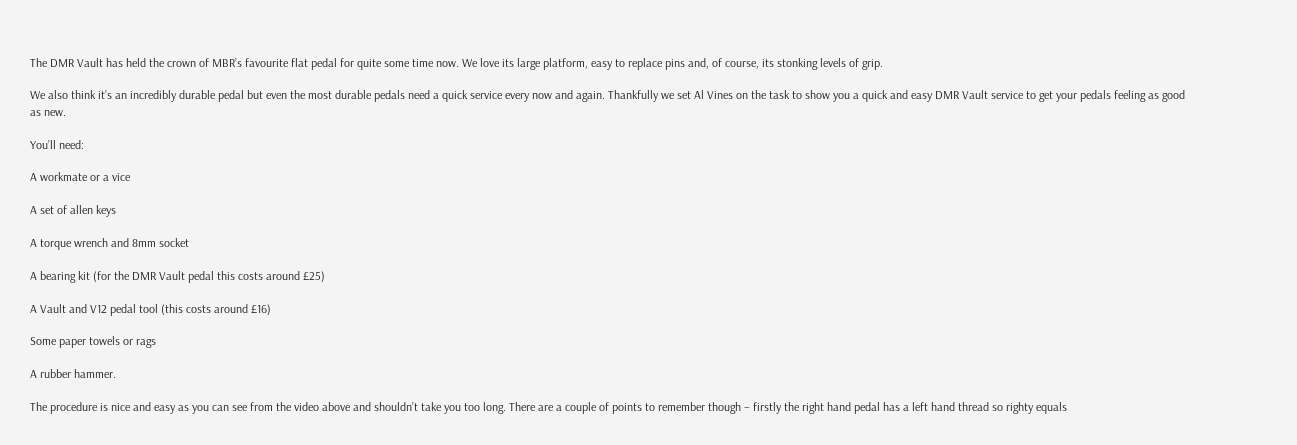The DMR Vault has held the crown of MBR’s favourite flat pedal for quite some time now. We love its large platform, easy to replace pins and, of course, its stonking levels of grip.

We also think it’s an incredibly durable pedal but even the most durable pedals need a quick service every now and again. Thankfully we set Al Vines on the task to show you a quick and easy DMR Vault service to get your pedals feeling as good as new.

You’ll need:

A workmate or a vice

A set of allen keys

A torque wrench and 8mm socket

A bearing kit (for the DMR Vault pedal this costs around £25)

A Vault and V12 pedal tool (this costs around £16)

Some paper towels or rags

A rubber hammer.

The procedure is nice and easy as you can see from the video above and shouldn’t take you too long. There are a couple of points to remember though – firstly the right hand pedal has a left hand thread so righty equals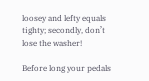loosey and lefty equals tighty; secondly, don’t lose the washer!

Before long your pedals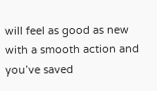will feel as good as new with a smooth action and you’ve saved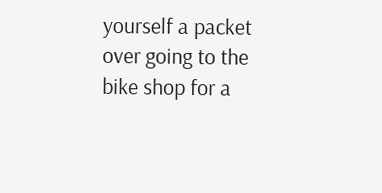yourself a packet over going to the bike shop for a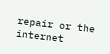repair or the internet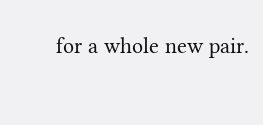for a whole new pair.